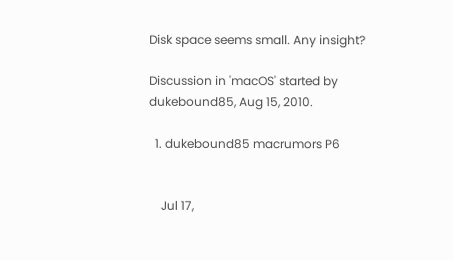Disk space seems small. Any insight?

Discussion in 'macOS' started by dukebound85, Aug 15, 2010.

  1. dukebound85 macrumors P6


    Jul 17,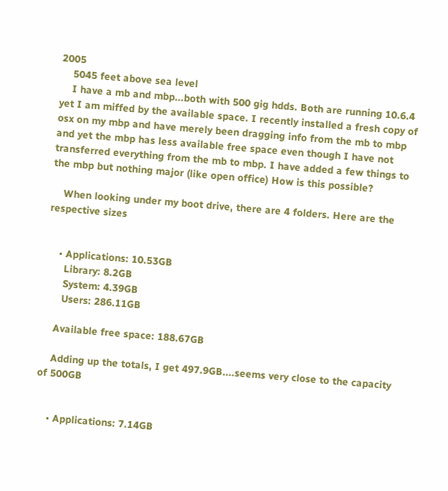2005
    5045 feet above sea level
    I have a mb and mbp...both with 500 gig hdds. Both are running 10.6.4 yet I am miffed by the available space. I recently installed a fresh copy of osx on my mbp and have merely been dragging info from the mb to mbp and yet the mbp has less available free space even though I have not transferred everything from the mb to mbp. I have added a few things to the mbp but nothing major (like open office) How is this possible?

    When looking under my boot drive, there are 4 folders. Here are the respective sizes


    • Applications: 10.53GB
      Library: 8.2GB
      System: 4.39GB
      Users: 286.11GB

    Available free space: 188.67GB

    Adding up the totals, I get 497.9GB....seems very close to the capacity of 500GB


    • Applications: 7.14GB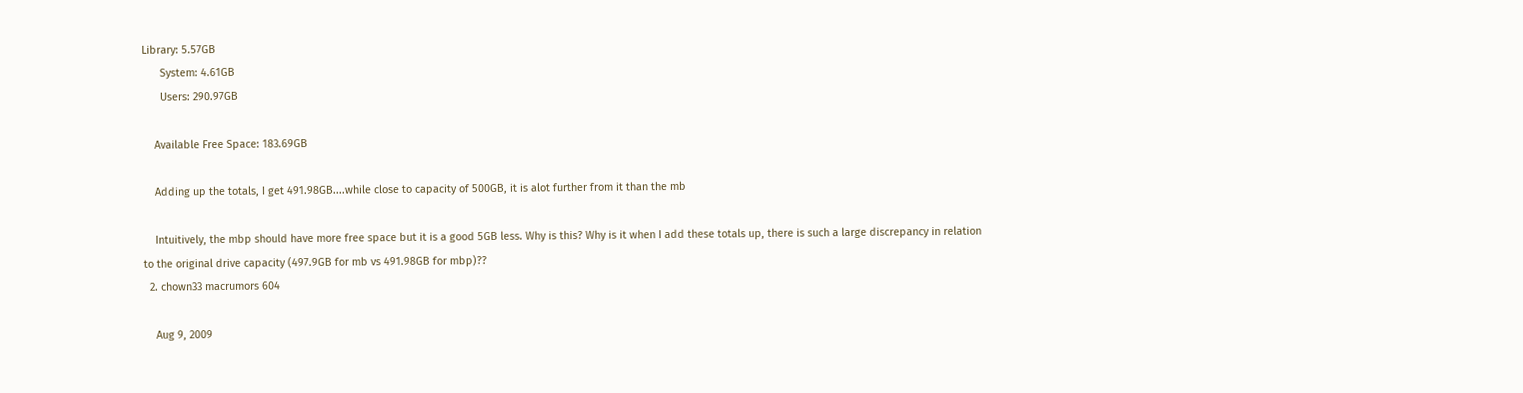Library: 5.57GB
      System: 4.61GB
      Users: 290.97GB

    Available Free Space: 183.69GB

    Adding up the totals, I get 491.98GB....while close to capacity of 500GB, it is alot further from it than the mb

    Intuitively, the mbp should have more free space but it is a good 5GB less. Why is this? Why is it when I add these totals up, there is such a large discrepancy in relation to the original drive capacity (497.9GB for mb vs 491.98GB for mbp)??
  2. chown33 macrumors 604

    Aug 9, 2009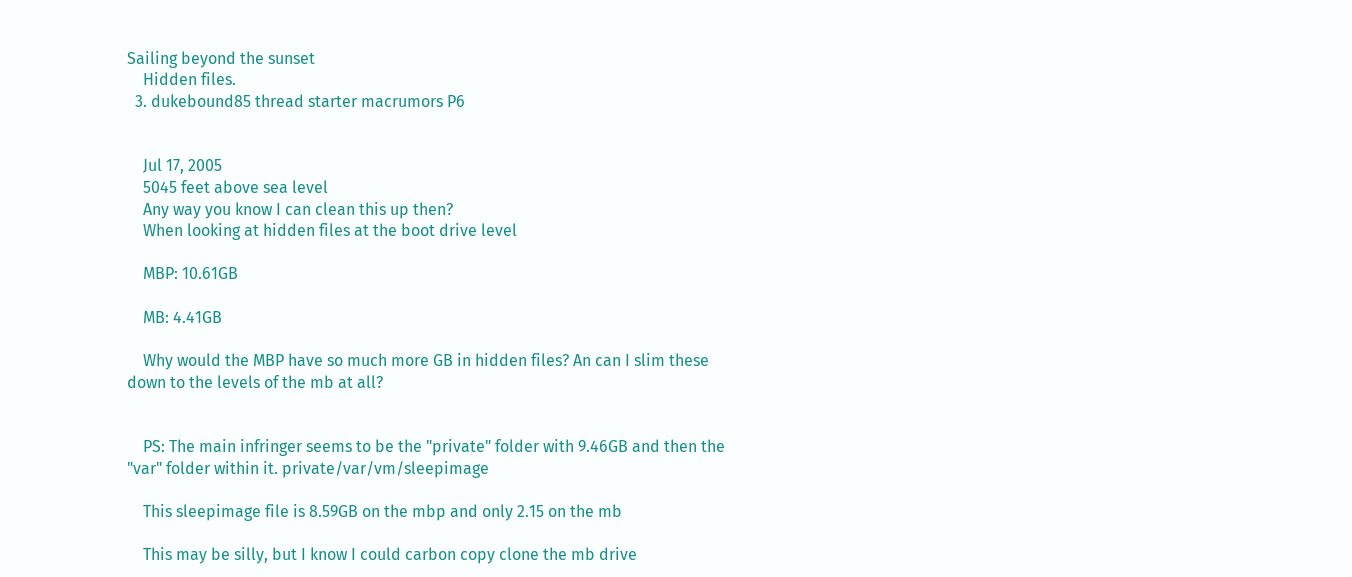Sailing beyond the sunset
    Hidden files.
  3. dukebound85 thread starter macrumors P6


    Jul 17, 2005
    5045 feet above sea level
    Any way you know I can clean this up then?
    When looking at hidden files at the boot drive level

    MBP: 10.61GB

    MB: 4.41GB

    Why would the MBP have so much more GB in hidden files? An can I slim these down to the levels of the mb at all?


    PS: The main infringer seems to be the "private" folder with 9.46GB and then the "var" folder within it. private/var/vm/sleepimage

    This sleepimage file is 8.59GB on the mbp and only 2.15 on the mb

    This may be silly, but I know I could carbon copy clone the mb drive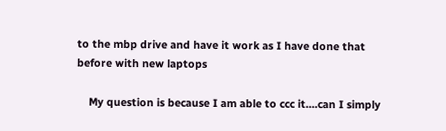to the mbp drive and have it work as I have done that before with new laptops

    My question is because I am able to ccc it....can I simply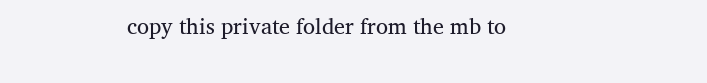copy this private folder from the mb to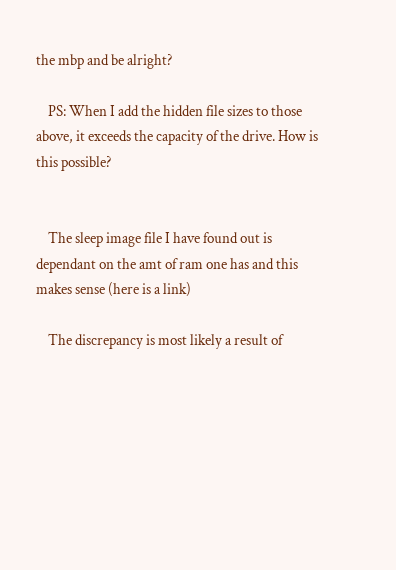the mbp and be alright?

    PS: When I add the hidden file sizes to those above, it exceeds the capacity of the drive. How is this possible?


    The sleep image file I have found out is dependant on the amt of ram one has and this makes sense (here is a link)

    The discrepancy is most likely a result of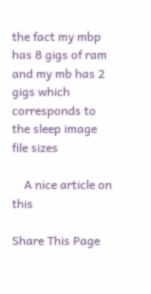the fact my mbp has 8 gigs of ram and my mb has 2 gigs which corresponds to the sleep image file sizes

    A nice article on this

Share This Page